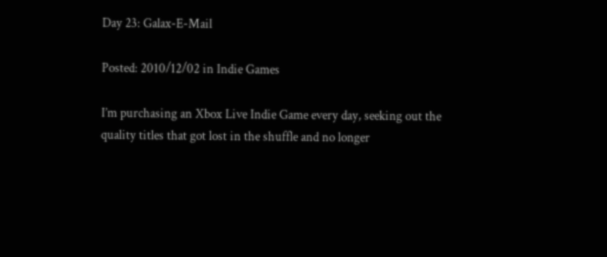Day 23: Galax-E-Mail

Posted: 2010/12/02 in Indie Games

I’m purchasing an Xbox Live Indie Game every day, seeking out the quality titles that got lost in the shuffle and no longer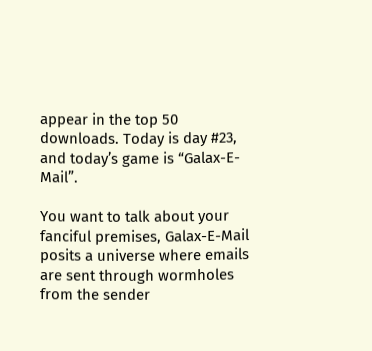appear in the top 50 downloads. Today is day #23, and today’s game is “Galax-E-Mail”.

You want to talk about your fanciful premises, Galax-E-Mail posits a universe where emails are sent through wormholes from the sender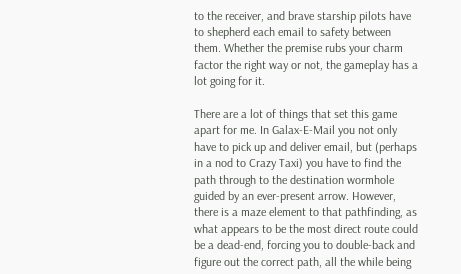to the receiver, and brave starship pilots have to shepherd each email to safety between them. Whether the premise rubs your charm factor the right way or not, the gameplay has a lot going for it.

There are a lot of things that set this game apart for me. In Galax-E-Mail you not only have to pick up and deliver email, but (perhaps in a nod to Crazy Taxi) you have to find the path through to the destination wormhole guided by an ever-present arrow. However, there is a maze element to that pathfinding, as what appears to be the most direct route could be a dead-end, forcing you to double-back and figure out the correct path, all the while being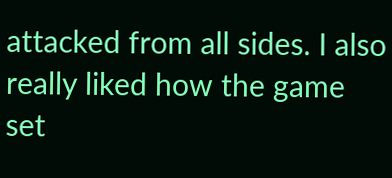attacked from all sides. I also really liked how the game set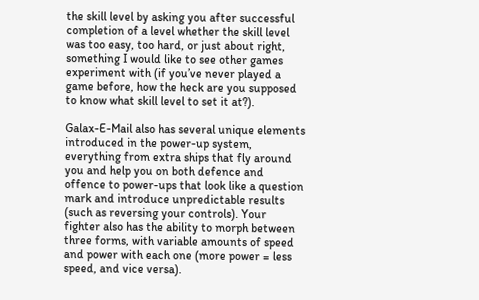the skill level by asking you after successful completion of a level whether the skill level was too easy, too hard, or just about right, something I would like to see other games experiment with (if you’ve never played a game before, how the heck are you supposed to know what skill level to set it at?).

Galax-E-Mail also has several unique elements introduced in the power-up system, everything from extra ships that fly around you and help you on both defence and offence to power-ups that look like a question mark and introduce unpredictable results (such as reversing your controls). Your fighter also has the ability to morph between three forms, with variable amounts of speed and power with each one (more power = less speed, and vice versa).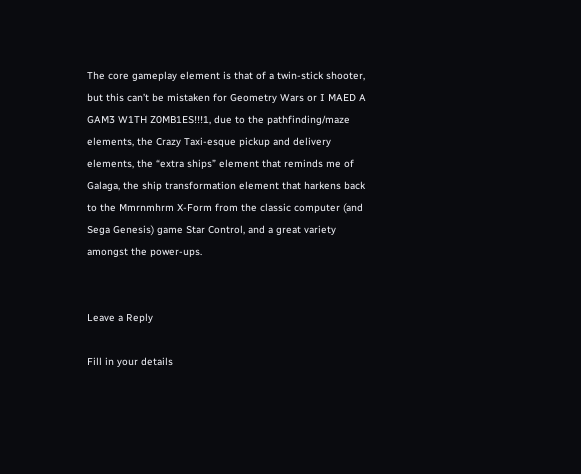The core gameplay element is that of a twin-stick shooter, but this can’t be mistaken for Geometry Wars or I MAED A GAM3 W1TH Z0MB1ES!!!1, due to the pathfinding/maze elements, the Crazy Taxi-esque pickup and delivery elements, the “extra ships” element that reminds me of Galaga, the ship transformation element that harkens back to the Mmrnmhrm X-Form from the classic computer (and Sega Genesis) game Star Control, and a great variety amongst the power-ups.


Leave a Reply

Fill in your details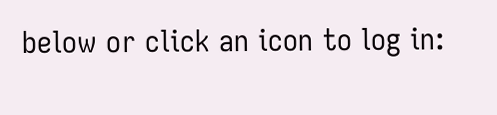below or click an icon to log in: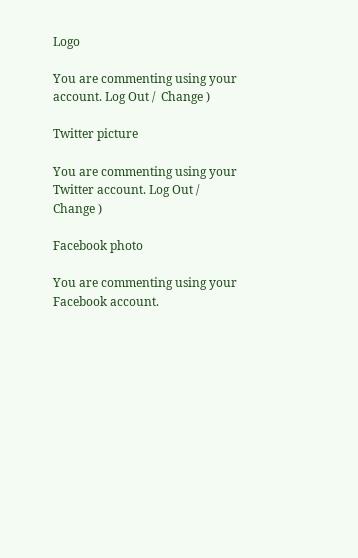Logo

You are commenting using your account. Log Out /  Change )

Twitter picture

You are commenting using your Twitter account. Log Out /  Change )

Facebook photo

You are commenting using your Facebook account.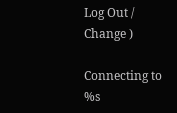Log Out /  Change )

Connecting to %s